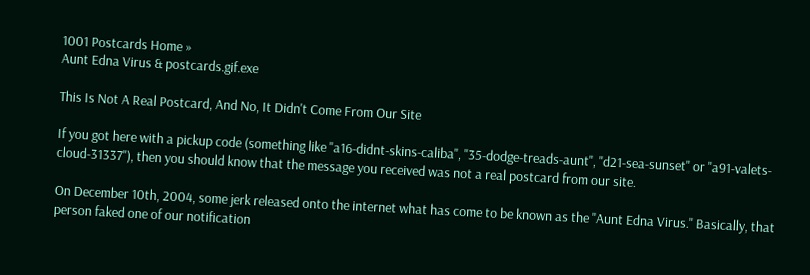1001 Postcards Home »
Aunt Edna Virus & postcards.gif.exe

This Is Not A Real Postcard, And No, It Didn't Come From Our Site

If you got here with a pickup code (something like "a16-didnt-skins-caliba", "35-dodge-treads-aunt", "d21-sea-sunset" or "a91-valets-cloud-31337"), then you should know that the message you received was not a real postcard from our site.

On December 10th, 2004, some jerk released onto the internet what has come to be known as the "Aunt Edna Virus." Basically, that person faked one of our notification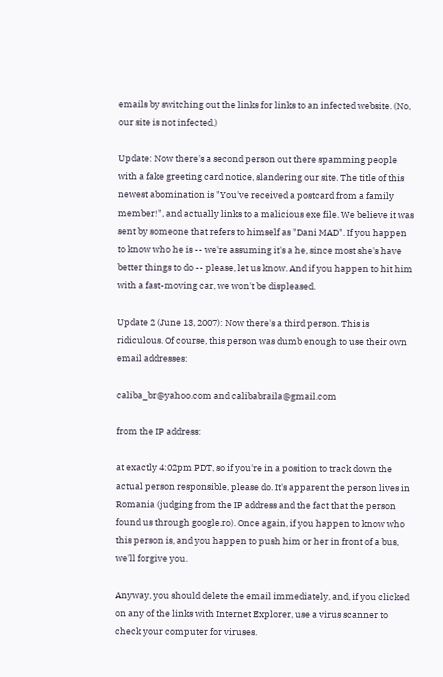emails by switching out the links for links to an infected website. (No, our site is not infected.)

Update: Now there's a second person out there spamming people with a fake greeting card notice, slandering our site. The title of this newest abomination is "You've received a postcard from a family member!", and actually links to a malicious exe file. We believe it was sent by someone that refers to himself as "Dani MAD". If you happen to know who he is -- we're assuming it's a he, since most she's have better things to do -- please, let us know. And if you happen to hit him with a fast-moving car, we won't be displeased.

Update 2 (June 13, 2007): Now there's a third person. This is ridiculous. Of course, this person was dumb enough to use their own email addresses:

caliba_br@yahoo.com and calibabraila@gmail.com

from the IP address:

at exactly 4:02pm PDT, so if you're in a position to track down the actual person responsible, please do. It's apparent the person lives in Romania (judging from the IP address and the fact that the person found us through google.ro). Once again, if you happen to know who this person is, and you happen to push him or her in front of a bus, we'll forgive you.

Anyway, you should delete the email immediately, and, if you clicked on any of the links with Internet Explorer, use a virus scanner to check your computer for viruses.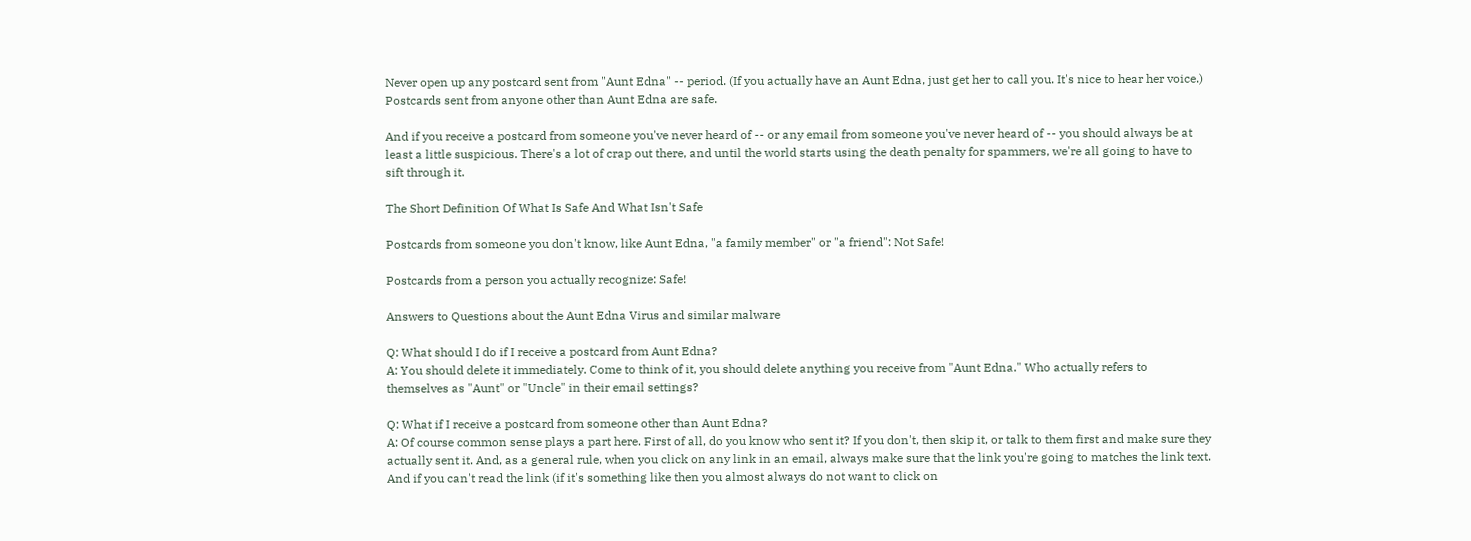Never open up any postcard sent from "Aunt Edna" -- period. (If you actually have an Aunt Edna, just get her to call you. It's nice to hear her voice.) Postcards sent from anyone other than Aunt Edna are safe.

And if you receive a postcard from someone you've never heard of -- or any email from someone you've never heard of -- you should always be at least a little suspicious. There's a lot of crap out there, and until the world starts using the death penalty for spammers, we're all going to have to sift through it.

The Short Definition Of What Is Safe And What Isn't Safe

Postcards from someone you don't know, like Aunt Edna, "a family member" or "a friend": Not Safe!

Postcards from a person you actually recognize: Safe!

Answers to Questions about the Aunt Edna Virus and similar malware

Q: What should I do if I receive a postcard from Aunt Edna?
A: You should delete it immediately. Come to think of it, you should delete anything you receive from "Aunt Edna." Who actually refers to themselves as "Aunt" or "Uncle" in their email settings?

Q: What if I receive a postcard from someone other than Aunt Edna?
A: Of course common sense plays a part here. First of all, do you know who sent it? If you don't, then skip it, or talk to them first and make sure they actually sent it. And, as a general rule, when you click on any link in an email, always make sure that the link you're going to matches the link text. And if you can't read the link (if it's something like then you almost always do not want to click on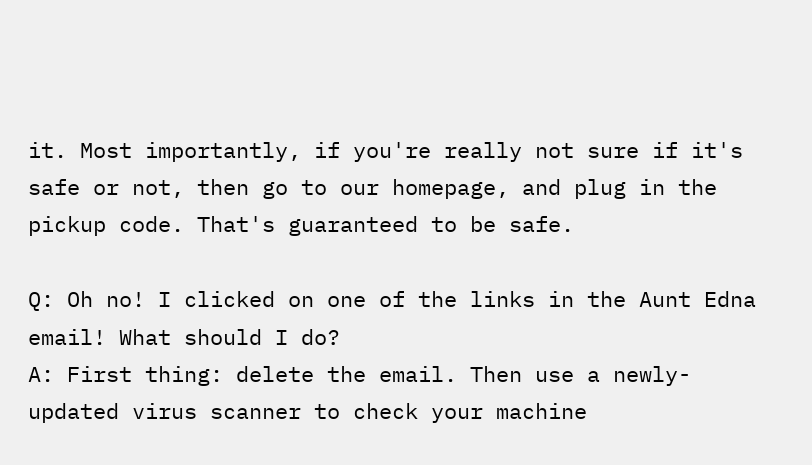it. Most importantly, if you're really not sure if it's safe or not, then go to our homepage, and plug in the pickup code. That's guaranteed to be safe.

Q: Oh no! I clicked on one of the links in the Aunt Edna email! What should I do?
A: First thing: delete the email. Then use a newly-updated virus scanner to check your machine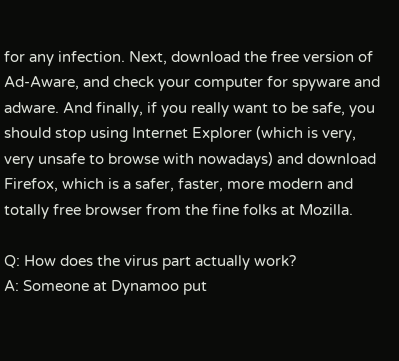for any infection. Next, download the free version of Ad-Aware, and check your computer for spyware and adware. And finally, if you really want to be safe, you should stop using Internet Explorer (which is very, very unsafe to browse with nowadays) and download Firefox, which is a safer, faster, more modern and totally free browser from the fine folks at Mozilla.

Q: How does the virus part actually work?
A: Someone at Dynamoo put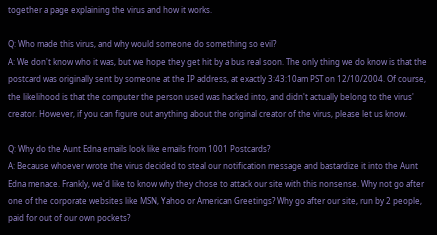together a page explaining the virus and how it works.

Q: Who made this virus, and why would someone do something so evil?
A: We don't know who it was, but we hope they get hit by a bus real soon. The only thing we do know is that the postcard was originally sent by someone at the IP address, at exactly 3:43:10am PST on 12/10/2004. Of course, the likelihood is that the computer the person used was hacked into, and didn't actually belong to the virus' creator. However, if you can figure out anything about the original creator of the virus, please let us know.

Q: Why do the Aunt Edna emails look like emails from 1001 Postcards?
A: Because whoever wrote the virus decided to steal our notification message and bastardize it into the Aunt Edna menace. Frankly, we'd like to know why they chose to attack our site with this nonsense. Why not go after one of the corporate websites like MSN, Yahoo or American Greetings? Why go after our site, run by 2 people, paid for out of our own pockets?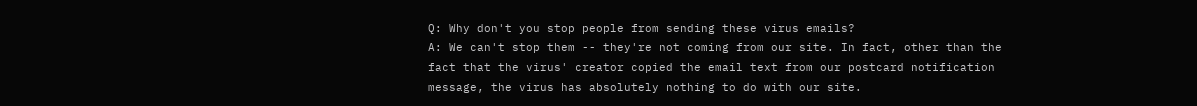Q: Why don't you stop people from sending these virus emails?
A: We can't stop them -- they're not coming from our site. In fact, other than the fact that the virus' creator copied the email text from our postcard notification message, the virus has absolutely nothing to do with our site.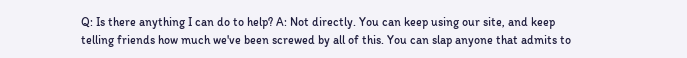Q: Is there anything I can do to help? A: Not directly. You can keep using our site, and keep telling friends how much we've been screwed by all of this. You can slap anyone that admits to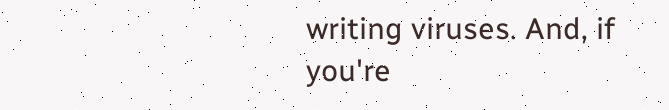writing viruses. And, if you're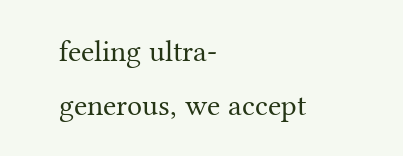feeling ultra-generous, we accept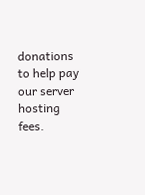donations to help pay our server hosting fees.